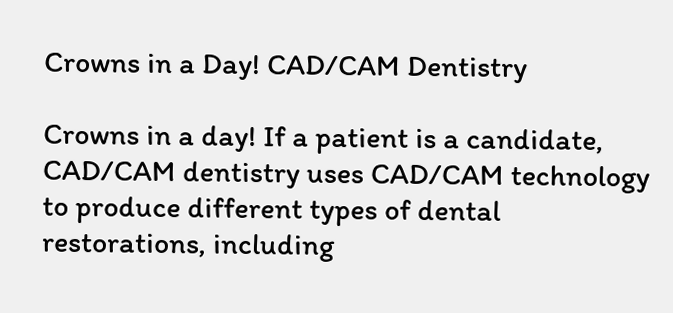Crowns in a Day! CAD/CAM Dentistry

Crowns in a day! If a patient is a candidate, CAD/CAM dentistry uses CAD/CAM technology to produce different types of dental restorations, including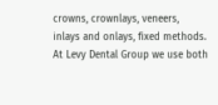crowns, crownlays, veneers, inlays and onlays, fixed methods. At Levy Dental Group we use both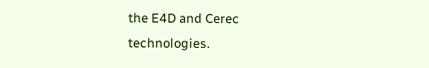the E4D and Cerec technologies.